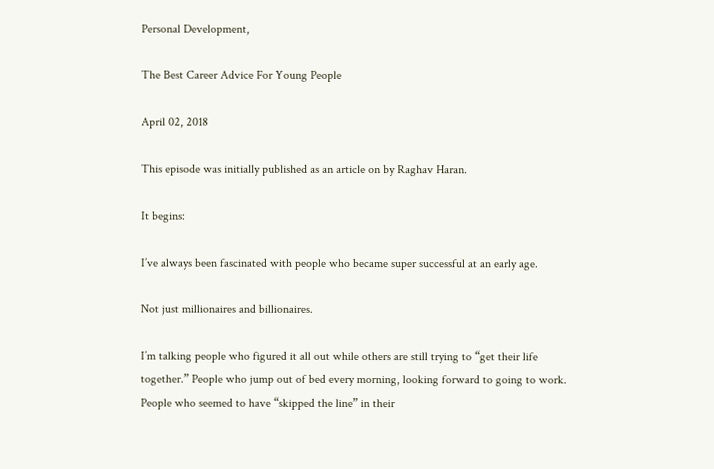Personal Development,

The Best Career Advice For Young People

April 02, 2018

This episode was initially published as an article on by Raghav Haran.

It begins:

I’ve always been fascinated with people who became super successful at an early age.

Not just millionaires and billionaires.

I’m talking people who figured it all out while others are still trying to “get their life together.” People who jump out of bed every morning, looking forward to going to work. People who seemed to have “skipped the line” in their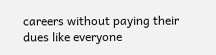careers without paying their dues like everyone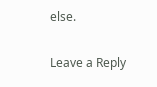else.

Leave a Reply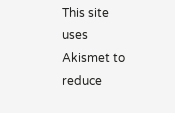This site uses Akismet to reduce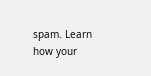spam. Learn how your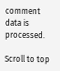comment data is processed.

Scroll to top